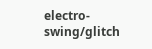electro-swing/glitch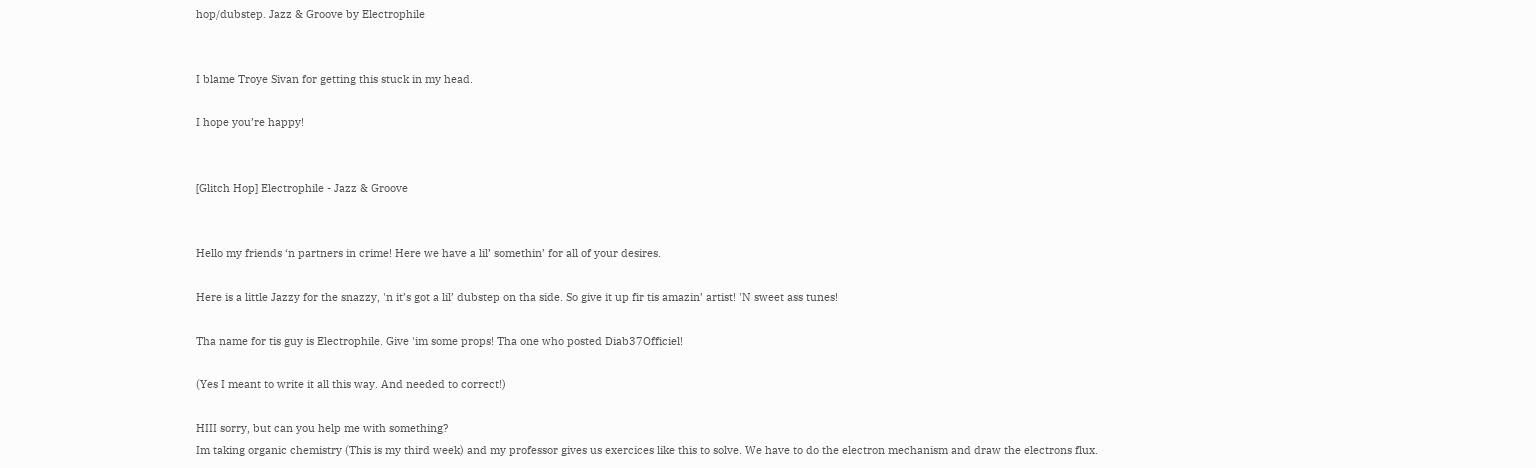hop/dubstep. Jazz & Groove by Electrophile


I blame Troye Sivan for getting this stuck in my head.

I hope you’re happy!


[Glitch Hop] Electrophile - Jazz & Groove


Hello my friends ‘n partners in crime! Here we have a lil’ somethin’ for all of your desires.

Here is a little Jazzy for the snazzy, 'n it’s got a lil’ dubstep on tha side. So give it up fir tis amazin’ artist! 'N sweet ass tunes!

Tha name for tis guy is Electrophile. Give 'im some props! Tha one who posted Diab37Officiel!

(Yes I meant to write it all this way. And needed to correct!)

HIII sorry, but can you help me with something?
Im taking organic chemistry (This is my third week) and my professor gives us exercices like this to solve. We have to do the electron mechanism and draw the electrons flux.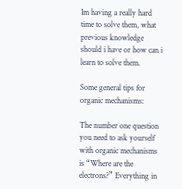Im having a really hard time to solve them, what previous knowledge should i have or how can i learn to solve them.

Some general tips for organic mechanisms:

The number one question you need to ask yourself with organic mechanisms is “Where are the electrons?” Everything in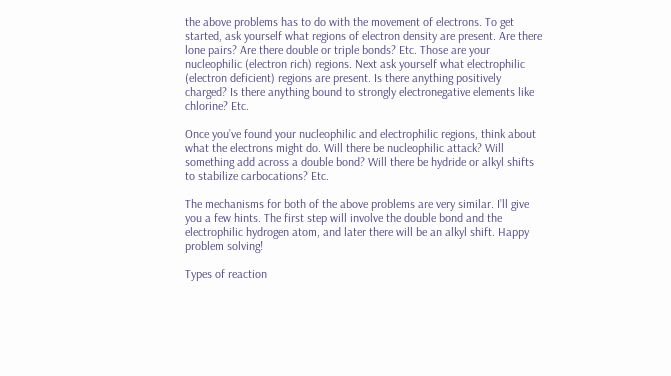the above problems has to do with the movement of electrons. To get started, ask yourself what regions of electron density are present. Are there lone pairs? Are there double or triple bonds? Etc. Those are your nucleophilic (electron rich) regions. Next ask yourself what electrophilic (electron deficient) regions are present. Is there anything positively charged? Is there anything bound to strongly electronegative elements like chlorine? Etc.

Once you’ve found your nucleophilic and electrophilic regions, think about what the electrons might do. Will there be nucleophilic attack? Will something add across a double bond? Will there be hydride or alkyl shifts to stabilize carbocations? Etc.

The mechanisms for both of the above problems are very similar. I’ll give you a few hints. The first step will involve the double bond and the electrophilic hydrogen atom, and later there will be an alkyl shift. Happy problem solving!

Types of reaction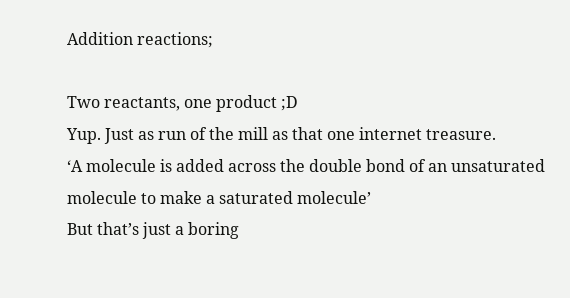Addition reactions;

Two reactants, one product ;D
Yup. Just as run of the mill as that one internet treasure.
‘A molecule is added across the double bond of an unsaturated molecule to make a saturated molecule’
But that’s just a boring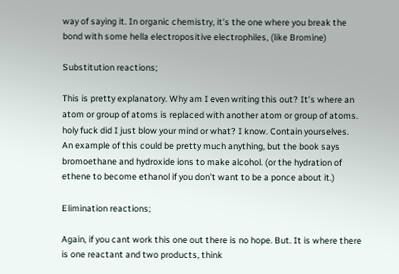way of saying it. In organic chemistry, it’s the one where you break the bond with some hella electropositive electrophiles, (like Bromine)

Substitution reactions;

This is pretty explanatory. Why am I even writing this out? It’s where an atom or group of atoms is replaced with another atom or group of atoms. holy fuck did I just blow your mind or what? I know. Contain yourselves.
An example of this could be pretty much anything, but the book says bromoethane and hydroxide ions to make alcohol. (or the hydration of ethene to become ethanol if you don’t want to be a ponce about it.)

Elimination reactions;

Again, if you cant work this one out there is no hope. But. It is where there is one reactant and two products, think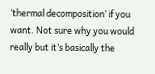‘thermal decomposition’ if you want. Not sure why you would really but it’s basically the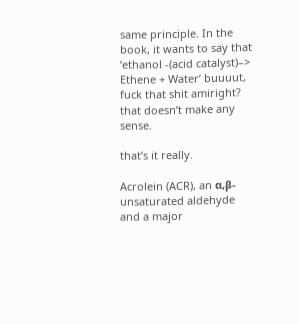same principle. In the book, it wants to say that ‘ethanol -(acid catalyst)–> Ethene + Water’ buuuut, fuck that shit amiright? that doesn’t make any sense.

that’s it really.

Acrolein (ACR), an α,β-unsaturated aldehyde and a major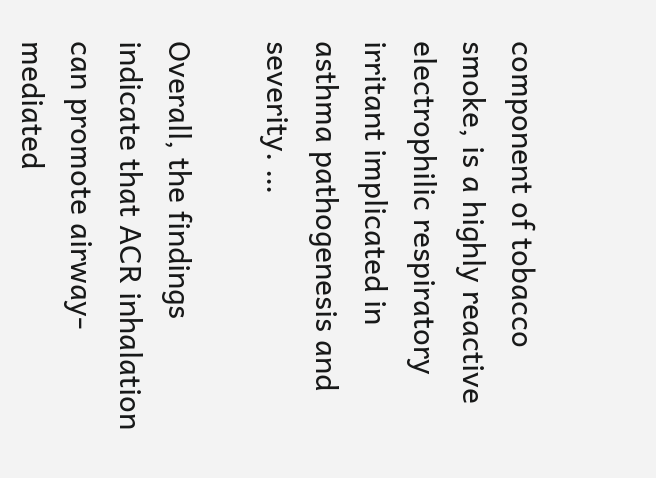component of tobacco smoke, is a highly reactive electrophilic respiratory irritant implicated in asthma pathogenesis and severity. …

Overall, the findings indicate that ACR inhalation can promote airway-mediated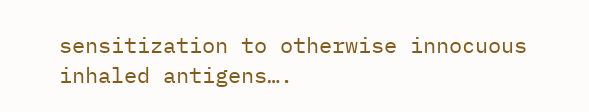sensitization to otherwise innocuous inhaled antigens….